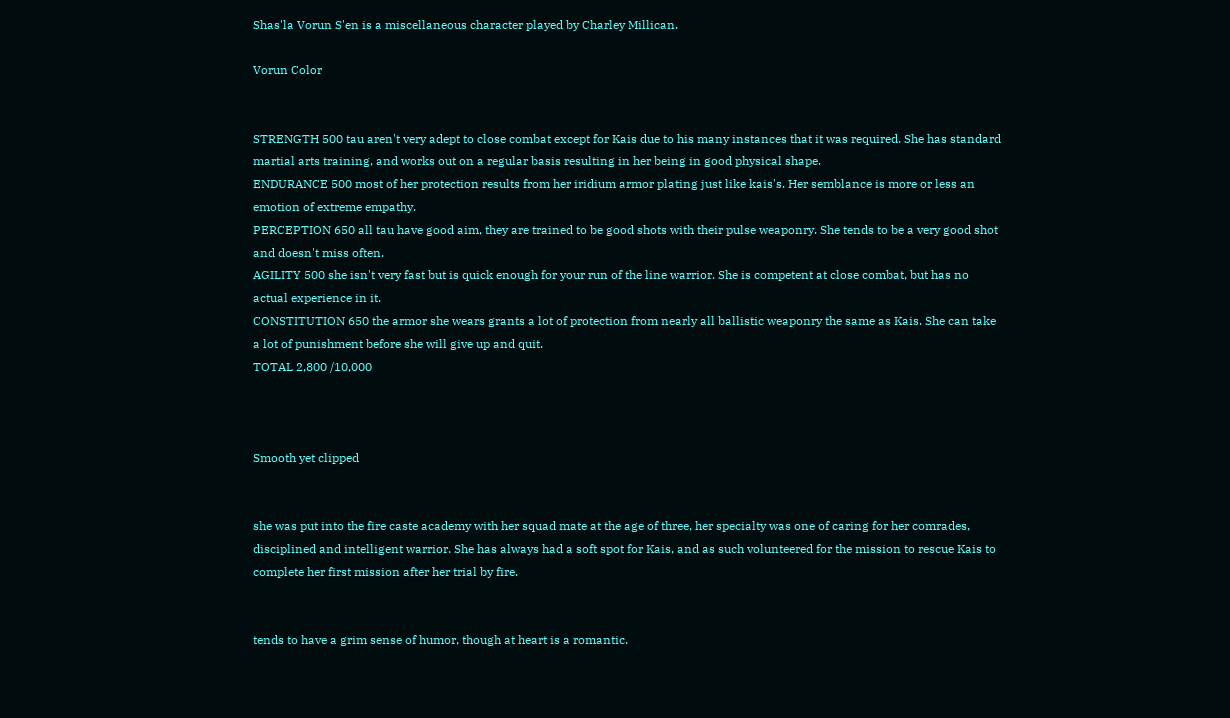Shas'la Vorun S'en is a miscellaneous character played by Charley Millican.

Vorun Color


STRENGTH 500 tau aren't very adept to close combat except for Kais due to his many instances that it was required. She has standard martial arts training, and works out on a regular basis resulting in her being in good physical shape.
ENDURANCE 500 most of her protection results from her iridium armor plating just like kais's. Her semblance is more or less an emotion of extreme empathy.
PERCEPTION 650 all tau have good aim, they are trained to be good shots with their pulse weaponry. She tends to be a very good shot and doesn't miss often.
AGILITY 500 she isn't very fast but is quick enough for your run of the line warrior. She is competent at close combat, but has no actual experience in it.
CONSTITUTION 650 the armor she wears grants a lot of protection from nearly all ballistic weaponry the same as Kais. She can take a lot of punishment before she will give up and quit.
TOTAL 2,800 /10,000



Smooth yet clipped


she was put into the fire caste academy with her squad mate at the age of three, her specialty was one of caring for her comrades, disciplined and intelligent warrior. She has always had a soft spot for Kais, and as such volunteered for the mission to rescue Kais to complete her first mission after her trial by fire.


tends to have a grim sense of humor, though at heart is a romantic.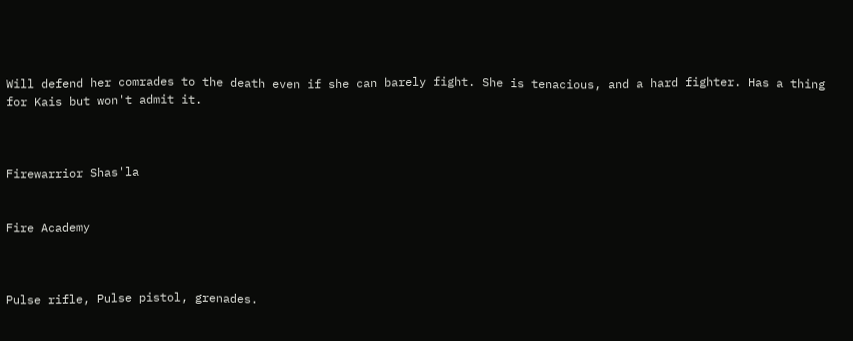Will defend her comrades to the death even if she can barely fight. She is tenacious, and a hard fighter. Has a thing for Kais but won't admit it.



Firewarrior Shas'la


Fire Academy



Pulse rifle, Pulse pistol, grenades.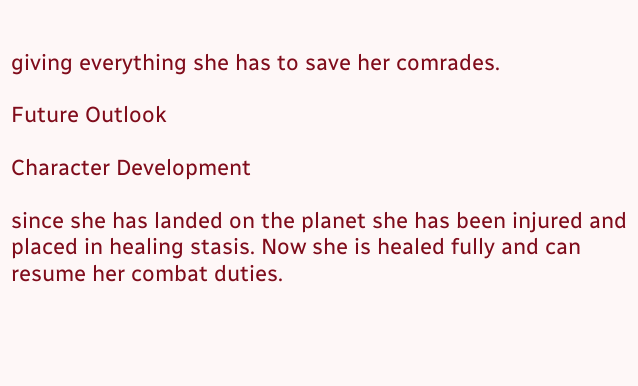giving everything she has to save her comrades.

Future Outlook

Character Development

since she has landed on the planet she has been injured and placed in healing stasis. Now she is healed fully and can resume her combat duties.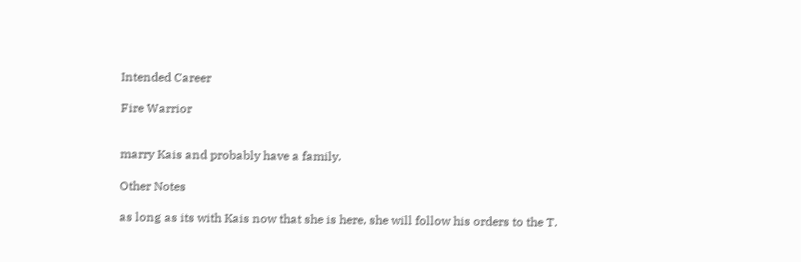Intended Career

Fire Warrior


marry Kais and probably have a family.

Other Notes

as long as its with Kais now that she is here, she will follow his orders to the T.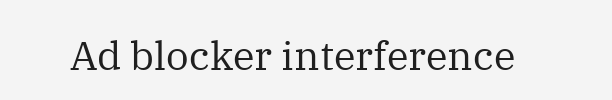Ad blocker interference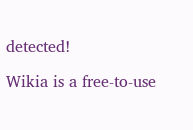detected!

Wikia is a free-to-use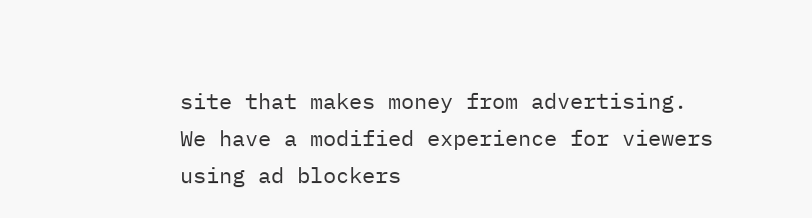site that makes money from advertising. We have a modified experience for viewers using ad blockers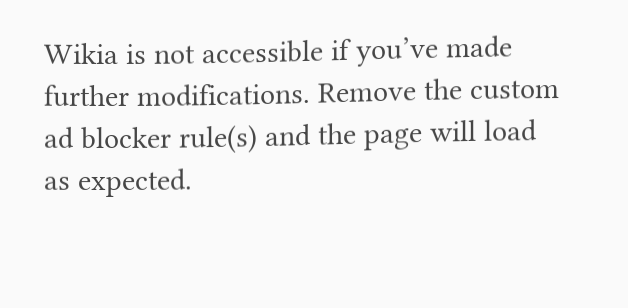Wikia is not accessible if you’ve made further modifications. Remove the custom ad blocker rule(s) and the page will load as expected.